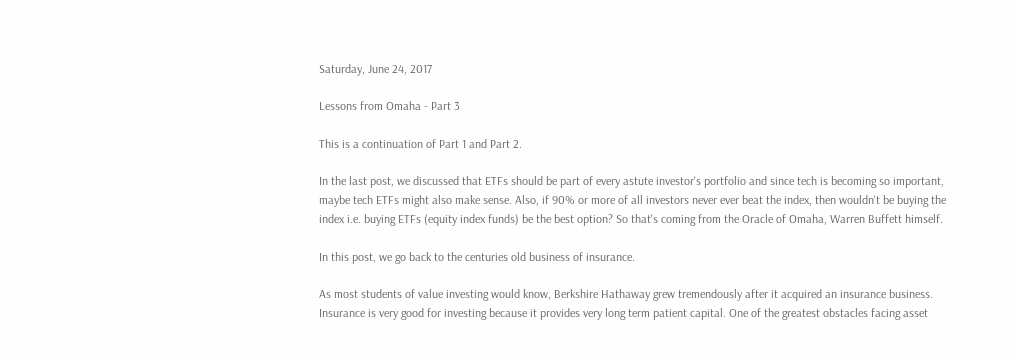Saturday, June 24, 2017

Lessons from Omaha - Part 3

This is a continuation of Part 1 and Part 2.

In the last post, we discussed that ETFs should be part of every astute investor's portfolio and since tech is becoming so important, maybe tech ETFs might also make sense. Also, if 90% or more of all investors never ever beat the index, then wouldn't be buying the index i.e. buying ETFs (equity index funds) be the best option? So that's coming from the Oracle of Omaha, Warren Buffett himself.

In this post, we go back to the centuries old business of insurance.

As most students of value investing would know, Berkshire Hathaway grew tremendously after it acquired an insurance business. Insurance is very good for investing because it provides very long term patient capital. One of the greatest obstacles facing asset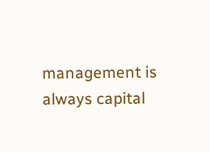management is always capital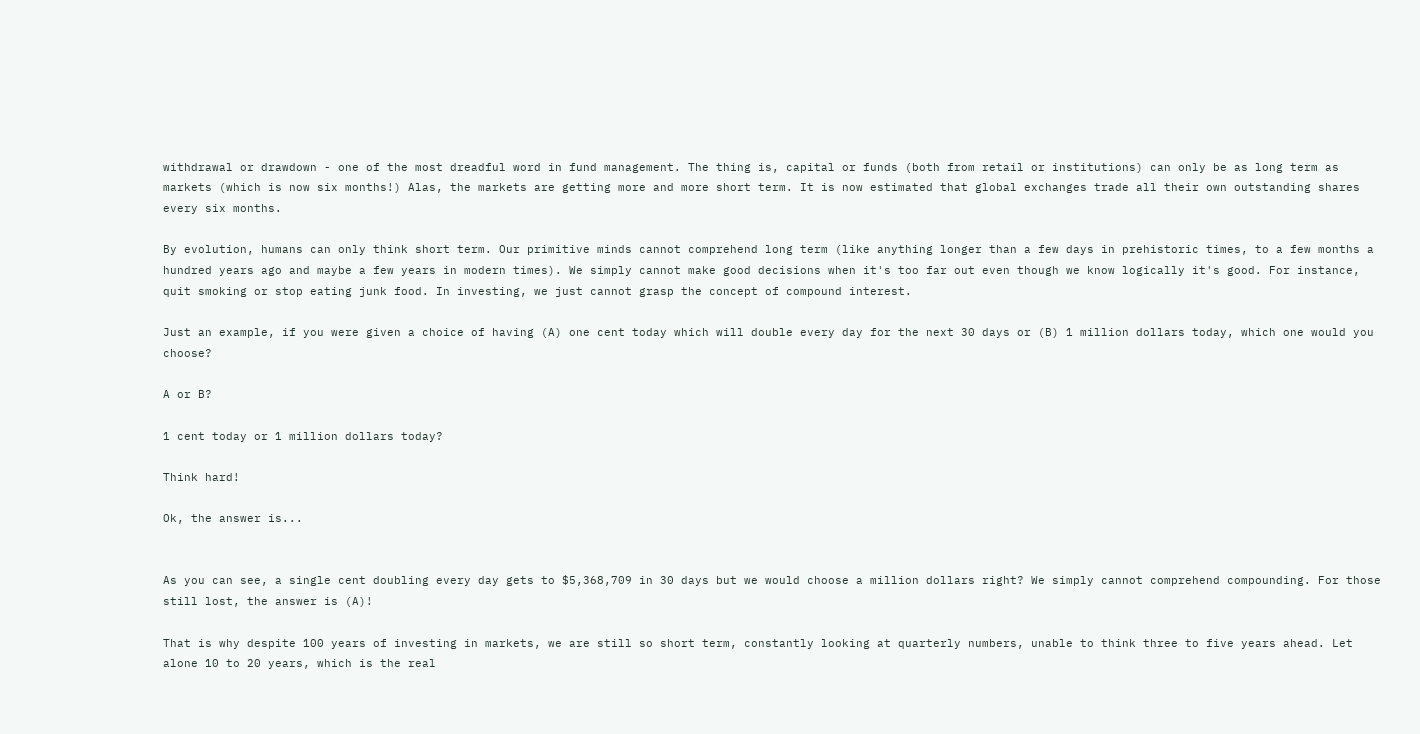withdrawal or drawdown - one of the most dreadful word in fund management. The thing is, capital or funds (both from retail or institutions) can only be as long term as markets (which is now six months!) Alas, the markets are getting more and more short term. It is now estimated that global exchanges trade all their own outstanding shares every six months.

By evolution, humans can only think short term. Our primitive minds cannot comprehend long term (like anything longer than a few days in prehistoric times, to a few months a hundred years ago and maybe a few years in modern times). We simply cannot make good decisions when it's too far out even though we know logically it's good. For instance, quit smoking or stop eating junk food. In investing, we just cannot grasp the concept of compound interest.

Just an example, if you were given a choice of having (A) one cent today which will double every day for the next 30 days or (B) 1 million dollars today, which one would you choose?

A or B?

1 cent today or 1 million dollars today?

Think hard!

Ok, the answer is...


As you can see, a single cent doubling every day gets to $5,368,709 in 30 days but we would choose a million dollars right? We simply cannot comprehend compounding. For those still lost, the answer is (A)!

That is why despite 100 years of investing in markets, we are still so short term, constantly looking at quarterly numbers, unable to think three to five years ahead. Let alone 10 to 20 years, which is the real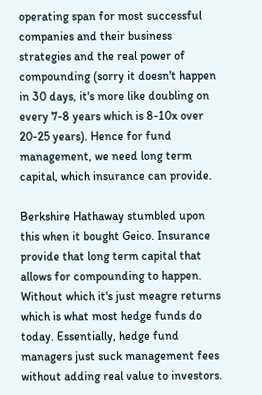operating span for most successful companies and their business strategies and the real power of compounding (sorry it doesn't happen in 30 days, it's more like doubling on every 7-8 years which is 8-10x over 20-25 years). Hence for fund management, we need long term capital, which insurance can provide.

Berkshire Hathaway stumbled upon this when it bought Geico. Insurance provide that long term capital that allows for compounding to happen. Without which it's just meagre returns which is what most hedge funds do today. Essentially, hedge fund managers just suck management fees without adding real value to investors.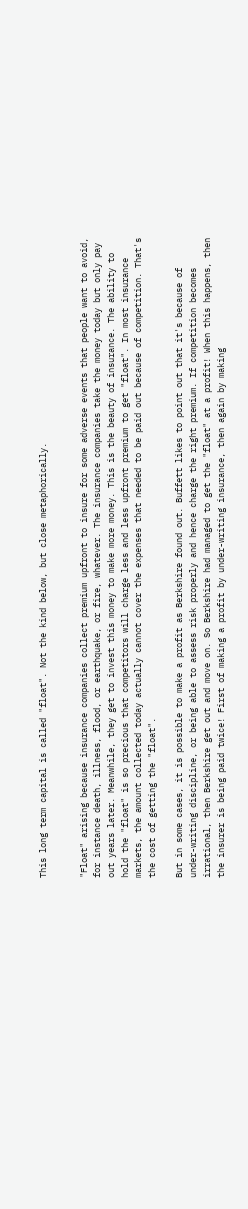This long term capital is called "float". Not the kind below, but close metaphorically.


"Float" arising because insurance companies collect premium upfront to insure for some adverse events that people want to avoid, for instance death, illness, flood, or earthquake, or fire, whatever. The insurance companies take the money today but only pay out years later. Meanwhile, they get to invest this money to make more money. This is the beauty of insurance. The ability to hold the "float" is so precious that competitors will charge less and less upfront premium to get "float". In most insurance markets, the amount collected today actually cannot cover the expenses that needed to be paid out because of competition. That's the cost of getting the "float".

But in some cases, it is possible to make a profit as Berkshire found out. Buffett likes to point out that it's because of under-writing discipline, or being able to assess risk properly and hence charge the right premium. If competition becomes irrational, then Berkshire get out and move on. So Berkshire had managed to get the "float" at a profit! When this happens, then the insurer is being paid twice! First of making a profit by under-writing insurance, then again by making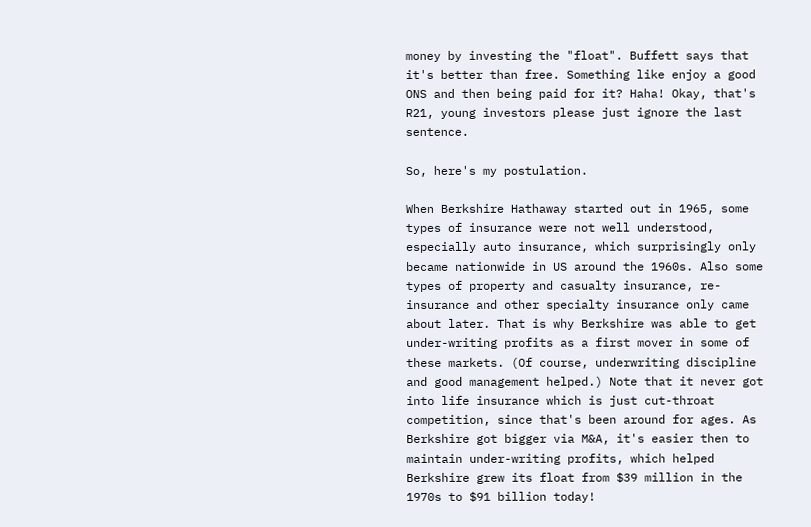money by investing the "float". Buffett says that it's better than free. Something like enjoy a good ONS and then being paid for it? Haha! Okay, that's R21, young investors please just ignore the last sentence.

So, here's my postulation.

When Berkshire Hathaway started out in 1965, some types of insurance were not well understood, especially auto insurance, which surprisingly only became nationwide in US around the 1960s. Also some types of property and casualty insurance, re-insurance and other specialty insurance only came about later. That is why Berkshire was able to get under-writing profits as a first mover in some of these markets. (Of course, underwriting discipline and good management helped.) Note that it never got into life insurance which is just cut-throat competition, since that's been around for ages. As Berkshire got bigger via M&A, it's easier then to maintain under-writing profits, which helped Berkshire grew its float from $39 million in the 1970s to $91 billion today!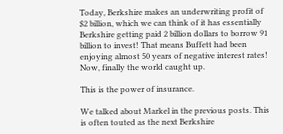Today, Berkshire makes an underwriting profit of $2 billion, which we can think of it has essentially Berkshire getting paid 2 billion dollars to borrow 91 billion to invest! That means Buffett had been enjoying almost 50 years of negative interest rates! Now, finally the world caught up.

This is the power of insurance.

We talked about Markel in the previous posts. This is often touted as the next Berkshire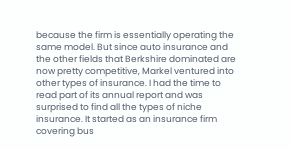because the firm is essentially operating the same model. But since auto insurance and the other fields that Berkshire dominated are now pretty competitive, Markel ventured into other types of insurance. I had the time to read part of its annual report and was surprised to find all the types of niche insurance. It started as an insurance firm covering bus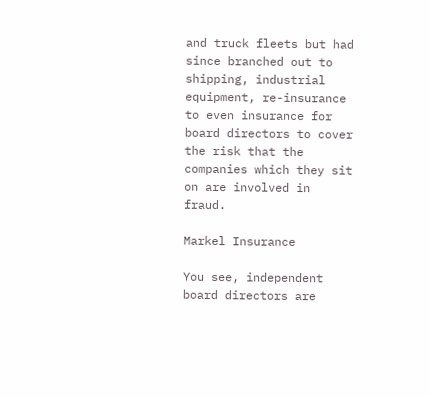and truck fleets but had since branched out to shipping, industrial equipment, re-insurance to even insurance for board directors to cover the risk that the companies which they sit on are involved in fraud.

Markel Insurance

You see, independent board directors are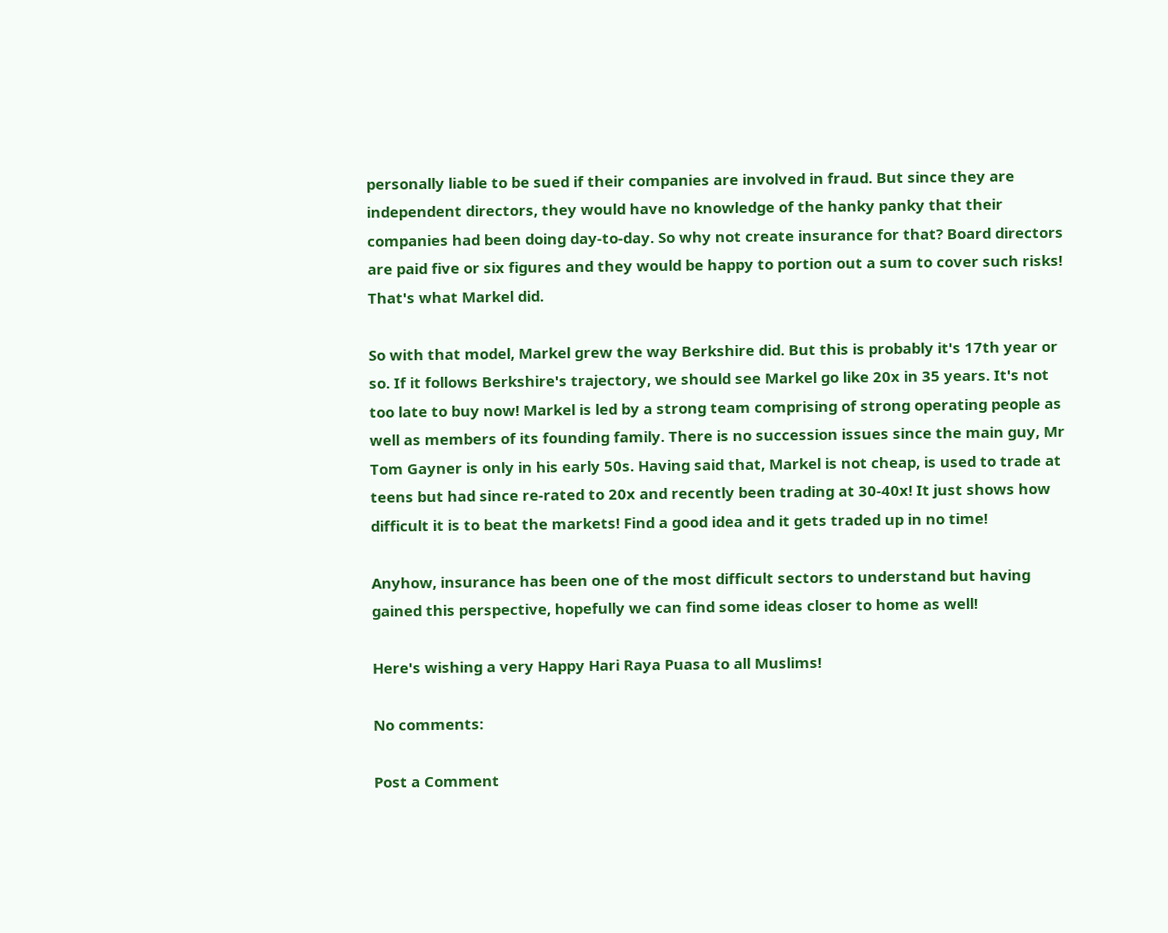personally liable to be sued if their companies are involved in fraud. But since they are independent directors, they would have no knowledge of the hanky panky that their companies had been doing day-to-day. So why not create insurance for that? Board directors are paid five or six figures and they would be happy to portion out a sum to cover such risks! That's what Markel did.

So with that model, Markel grew the way Berkshire did. But this is probably it's 17th year or so. If it follows Berkshire's trajectory, we should see Markel go like 20x in 35 years. It's not too late to buy now! Markel is led by a strong team comprising of strong operating people as well as members of its founding family. There is no succession issues since the main guy, Mr Tom Gayner is only in his early 50s. Having said that, Markel is not cheap, is used to trade at teens but had since re-rated to 20x and recently been trading at 30-40x! It just shows how difficult it is to beat the markets! Find a good idea and it gets traded up in no time!

Anyhow, insurance has been one of the most difficult sectors to understand but having gained this perspective, hopefully we can find some ideas closer to home as well!

Here's wishing a very Happy Hari Raya Puasa to all Muslims!

No comments:

Post a Comment